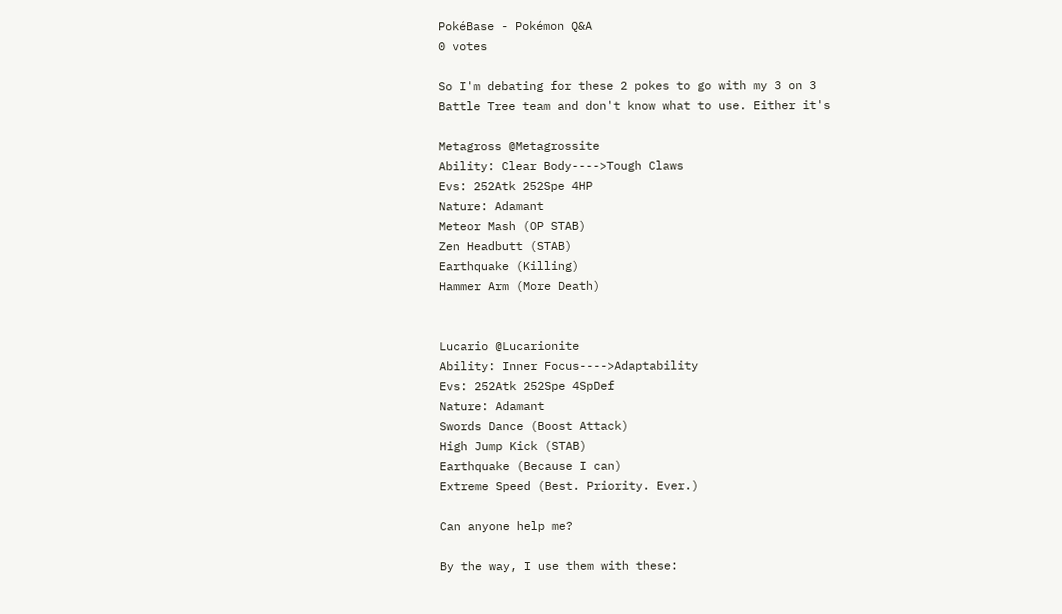PokéBase - Pokémon Q&A
0 votes

So I'm debating for these 2 pokes to go with my 3 on 3 Battle Tree team and don't know what to use. Either it's

Metagross @Metagrossite
Ability: Clear Body---->Tough Claws
Evs: 252Atk 252Spe 4HP
Nature: Adamant
Meteor Mash (OP STAB)
Zen Headbutt (STAB)
Earthquake (Killing)
Hammer Arm (More Death)


Lucario @Lucarionite
Ability: Inner Focus---->Adaptability
Evs: 252Atk 252Spe 4SpDef
Nature: Adamant
Swords Dance (Boost Attack)
High Jump Kick (STAB)
Earthquake (Because I can)
Extreme Speed (Best. Priority. Ever.)

Can anyone help me?

By the way, I use them with these: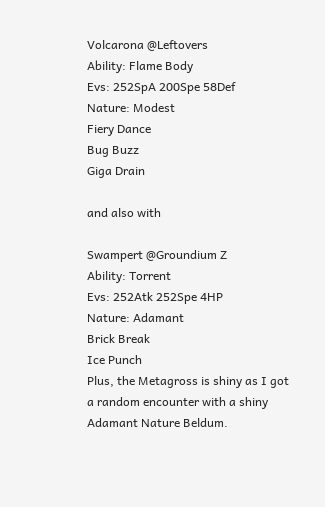Volcarona @Leftovers
Ability: Flame Body
Evs: 252SpA 200Spe 58Def
Nature: Modest
Fiery Dance
Bug Buzz
Giga Drain

and also with

Swampert @Groundium Z
Ability: Torrent
Evs: 252Atk 252Spe 4HP
Nature: Adamant
Brick Break
Ice Punch
Plus, the Metagross is shiny as I got a random encounter with a shiny Adamant Nature Beldum.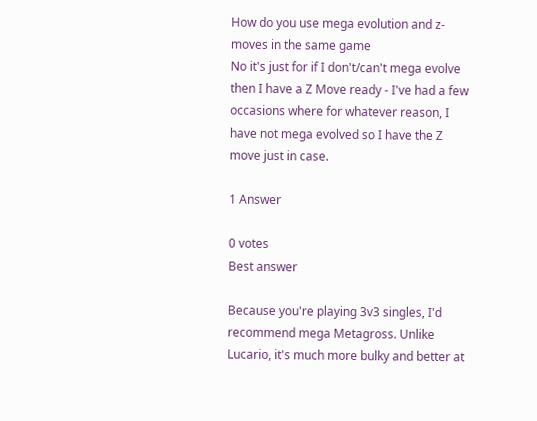How do you use mega evolution and z-moves in the same game
No it's just for if I don't/can't mega evolve then I have a Z Move ready - I've had a few occasions where for whatever reason, I have not mega evolved so I have the Z move just in case.

1 Answer

0 votes
Best answer

Because you're playing 3v3 singles, I'd recommend mega Metagross. Unlike Lucario, it's much more bulky and better at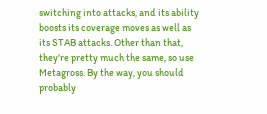switching into attacks, and its ability boosts its coverage moves as well as its STAB attacks. Other than that, they're pretty much the same, so use Metagross. By the way, you should probably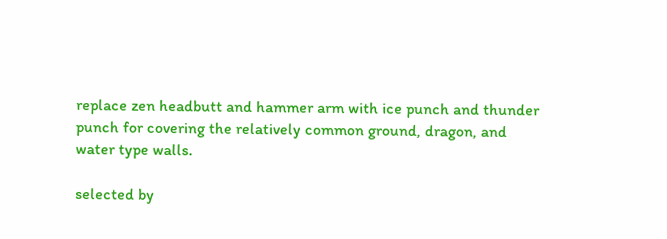replace zen headbutt and hammer arm with ice punch and thunder punch for covering the relatively common ground, dragon, and water type walls.

selected by